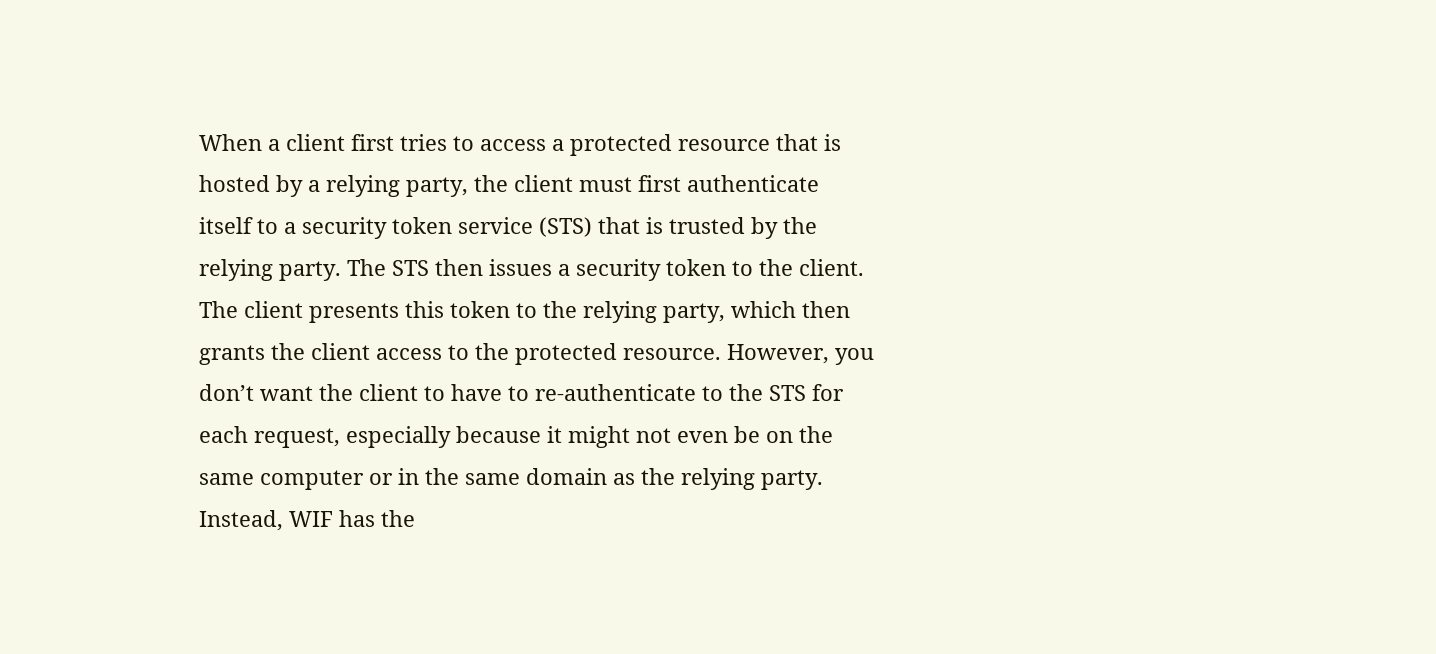When a client first tries to access a protected resource that is hosted by a relying party, the client must first authenticate itself to a security token service (STS) that is trusted by the relying party. The STS then issues a security token to the client. The client presents this token to the relying party, which then grants the client access to the protected resource. However, you don’t want the client to have to re-authenticate to the STS for each request, especially because it might not even be on the same computer or in the same domain as the relying party. Instead, WIF has the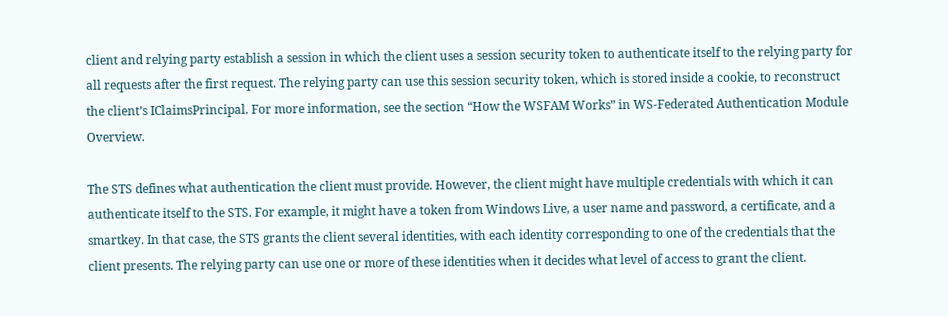client and relying party establish a session in which the client uses a session security token to authenticate itself to the relying party for all requests after the first request. The relying party can use this session security token, which is stored inside a cookie, to reconstruct the client’s IClaimsPrincipal. For more information, see the section “How the WSFAM Works” in WS-Federated Authentication Module Overview.

The STS defines what authentication the client must provide. However, the client might have multiple credentials with which it can authenticate itself to the STS. For example, it might have a token from Windows Live, a user name and password, a certificate, and a smartkey. In that case, the STS grants the client several identities, with each identity corresponding to one of the credentials that the client presents. The relying party can use one or more of these identities when it decides what level of access to grant the client.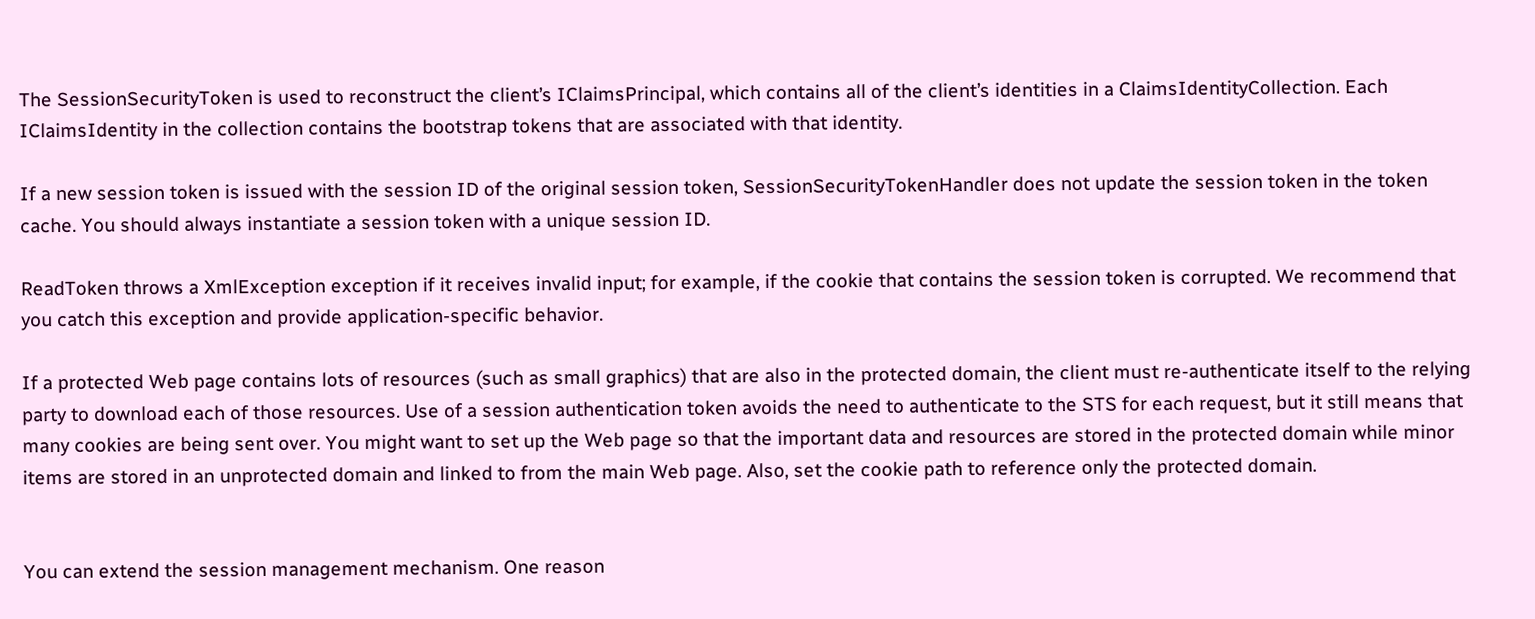The SessionSecurityToken is used to reconstruct the client’s IClaimsPrincipal, which contains all of the client’s identities in a ClaimsIdentityCollection. Each IClaimsIdentity in the collection contains the bootstrap tokens that are associated with that identity.

If a new session token is issued with the session ID of the original session token, SessionSecurityTokenHandler does not update the session token in the token cache. You should always instantiate a session token with a unique session ID.

ReadToken throws a XmlException exception if it receives invalid input; for example, if the cookie that contains the session token is corrupted. We recommend that you catch this exception and provide application-specific behavior.

If a protected Web page contains lots of resources (such as small graphics) that are also in the protected domain, the client must re-authenticate itself to the relying party to download each of those resources. Use of a session authentication token avoids the need to authenticate to the STS for each request, but it still means that many cookies are being sent over. You might want to set up the Web page so that the important data and resources are stored in the protected domain while minor items are stored in an unprotected domain and linked to from the main Web page. Also, set the cookie path to reference only the protected domain.


You can extend the session management mechanism. One reason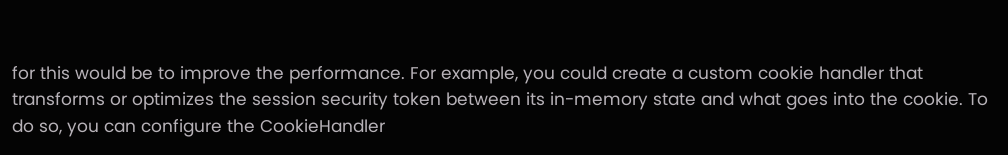for this would be to improve the performance. For example, you could create a custom cookie handler that transforms or optimizes the session security token between its in-memory state and what goes into the cookie. To do so, you can configure the CookieHandler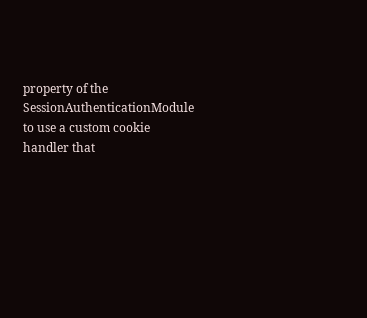property of the SessionAuthenticationModule to use a custom cookie handler that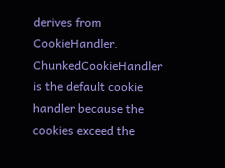derives from CookieHandler. ChunkedCookieHandler is the default cookie handler because the cookies exceed the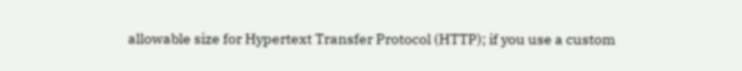allowable size for Hypertext Transfer Protocol (HTTP); if you use a custom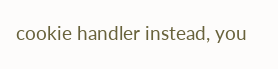cookie handler instead, you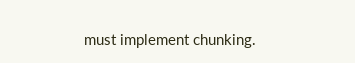must implement chunking.